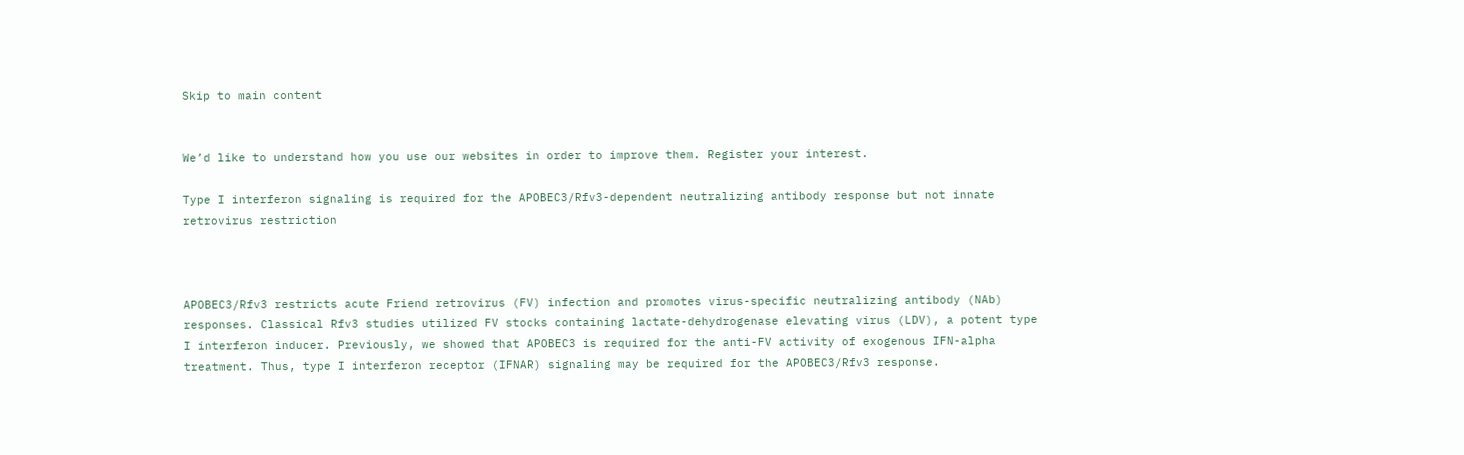Skip to main content


We’d like to understand how you use our websites in order to improve them. Register your interest.

Type I interferon signaling is required for the APOBEC3/Rfv3-dependent neutralizing antibody response but not innate retrovirus restriction



APOBEC3/Rfv3 restricts acute Friend retrovirus (FV) infection and promotes virus-specific neutralizing antibody (NAb) responses. Classical Rfv3 studies utilized FV stocks containing lactate-dehydrogenase elevating virus (LDV), a potent type I interferon inducer. Previously, we showed that APOBEC3 is required for the anti-FV activity of exogenous IFN-alpha treatment. Thus, type I interferon receptor (IFNAR) signaling may be required for the APOBEC3/Rfv3 response.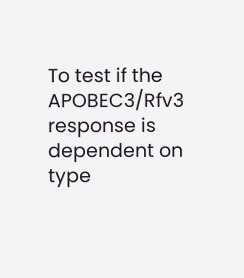To test if the APOBEC3/Rfv3 response is dependent on type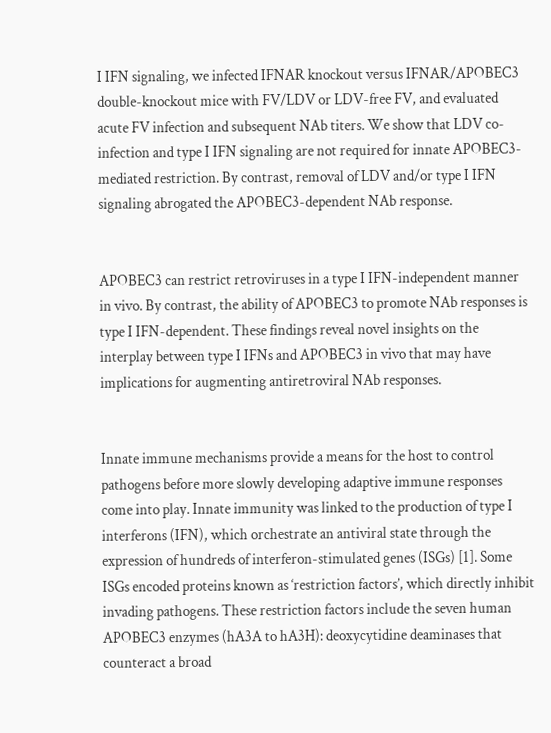I IFN signaling, we infected IFNAR knockout versus IFNAR/APOBEC3 double-knockout mice with FV/LDV or LDV-free FV, and evaluated acute FV infection and subsequent NAb titers. We show that LDV co-infection and type I IFN signaling are not required for innate APOBEC3-mediated restriction. By contrast, removal of LDV and/or type I IFN signaling abrogated the APOBEC3-dependent NAb response.


APOBEC3 can restrict retroviruses in a type I IFN-independent manner in vivo. By contrast, the ability of APOBEC3 to promote NAb responses is type I IFN-dependent. These findings reveal novel insights on the interplay between type I IFNs and APOBEC3 in vivo that may have implications for augmenting antiretroviral NAb responses.


Innate immune mechanisms provide a means for the host to control pathogens before more slowly developing adaptive immune responses come into play. Innate immunity was linked to the production of type I interferons (IFN), which orchestrate an antiviral state through the expression of hundreds of interferon-stimulated genes (ISGs) [1]. Some ISGs encoded proteins known as ‘restriction factors’, which directly inhibit invading pathogens. These restriction factors include the seven human APOBEC3 enzymes (hA3A to hA3H): deoxycytidine deaminases that counteract a broad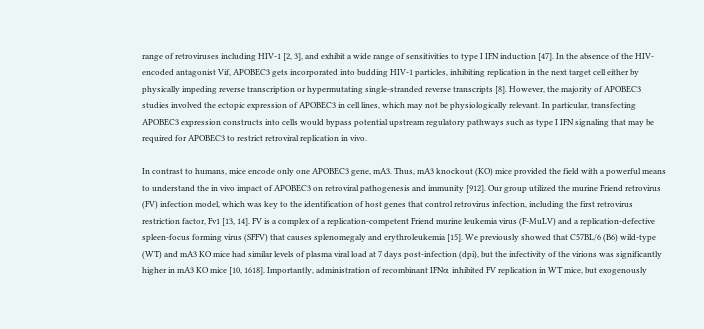range of retroviruses including HIV-1 [2, 3], and exhibit a wide range of sensitivities to type I IFN induction [47]. In the absence of the HIV-encoded antagonist Vif, APOBEC3 gets incorporated into budding HIV-1 particles, inhibiting replication in the next target cell either by physically impeding reverse transcription or hypermutating single-stranded reverse transcripts [8]. However, the majority of APOBEC3 studies involved the ectopic expression of APOBEC3 in cell lines, which may not be physiologically relevant. In particular, transfecting APOBEC3 expression constructs into cells would bypass potential upstream regulatory pathways such as type I IFN signaling that may be required for APOBEC3 to restrict retroviral replication in vivo.

In contrast to humans, mice encode only one APOBEC3 gene, mA3. Thus, mA3 knockout (KO) mice provided the field with a powerful means to understand the in vivo impact of APOBEC3 on retroviral pathogenesis and immunity [912]. Our group utilized the murine Friend retrovirus (FV) infection model, which was key to the identification of host genes that control retrovirus infection, including the first retrovirus restriction factor, Fv1 [13, 14]. FV is a complex of a replication-competent Friend murine leukemia virus (F-MuLV) and a replication-defective spleen-focus forming virus (SFFV) that causes splenomegaly and erythroleukemia [15]. We previously showed that C57BL/6 (B6) wild-type (WT) and mA3 KO mice had similar levels of plasma viral load at 7 days post-infection (dpi), but the infectivity of the virions was significantly higher in mA3 KO mice [10, 1618]. Importantly, administration of recombinant IFNα inhibited FV replication in WT mice, but exogenously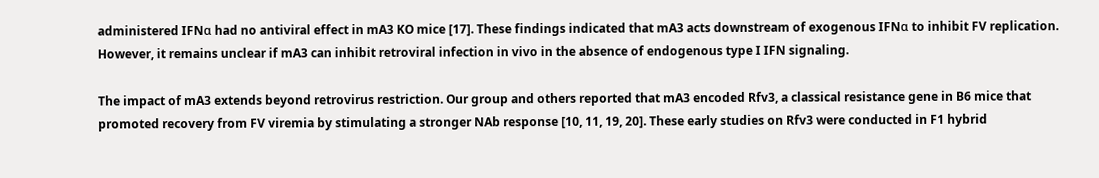administered IFNα had no antiviral effect in mA3 KO mice [17]. These findings indicated that mA3 acts downstream of exogenous IFNα to inhibit FV replication. However, it remains unclear if mA3 can inhibit retroviral infection in vivo in the absence of endogenous type I IFN signaling.

The impact of mA3 extends beyond retrovirus restriction. Our group and others reported that mA3 encoded Rfv3, a classical resistance gene in B6 mice that promoted recovery from FV viremia by stimulating a stronger NAb response [10, 11, 19, 20]. These early studies on Rfv3 were conducted in F1 hybrid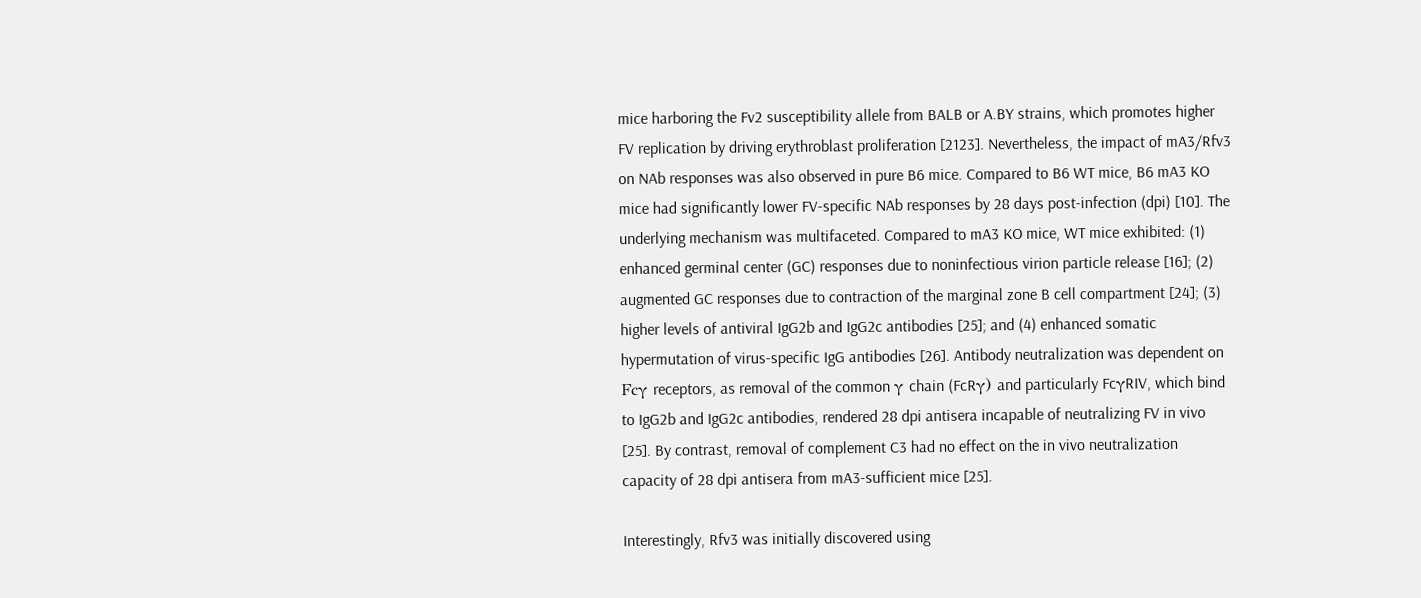mice harboring the Fv2 susceptibility allele from BALB or A.BY strains, which promotes higher FV replication by driving erythroblast proliferation [2123]. Nevertheless, the impact of mA3/Rfv3 on NAb responses was also observed in pure B6 mice. Compared to B6 WT mice, B6 mA3 KO mice had significantly lower FV-specific NAb responses by 28 days post-infection (dpi) [10]. The underlying mechanism was multifaceted. Compared to mA3 KO mice, WT mice exhibited: (1) enhanced germinal center (GC) responses due to noninfectious virion particle release [16]; (2) augmented GC responses due to contraction of the marginal zone B cell compartment [24]; (3) higher levels of antiviral IgG2b and IgG2c antibodies [25]; and (4) enhanced somatic hypermutation of virus-specific IgG antibodies [26]. Antibody neutralization was dependent on Fcγ receptors, as removal of the common γ chain (FcRγ) and particularly FcγRIV, which bind to IgG2b and IgG2c antibodies, rendered 28 dpi antisera incapable of neutralizing FV in vivo [25]. By contrast, removal of complement C3 had no effect on the in vivo neutralization capacity of 28 dpi antisera from mA3-sufficient mice [25].

Interestingly, Rfv3 was initially discovered using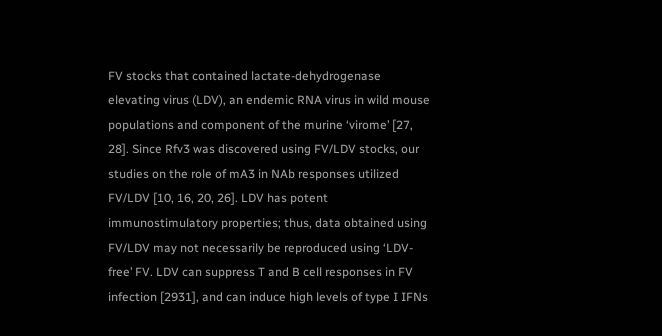FV stocks that contained lactate-dehydrogenase elevating virus (LDV), an endemic RNA virus in wild mouse populations and component of the murine ‘virome’ [27, 28]. Since Rfv3 was discovered using FV/LDV stocks, our studies on the role of mA3 in NAb responses utilized FV/LDV [10, 16, 20, 26]. LDV has potent immunostimulatory properties; thus, data obtained using FV/LDV may not necessarily be reproduced using ‘LDV-free’ FV. LDV can suppress T and B cell responses in FV infection [2931], and can induce high levels of type I IFNs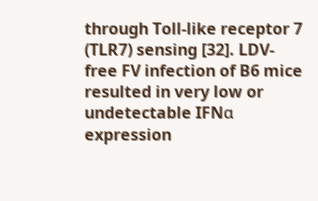through Toll-like receptor 7 (TLR7) sensing [32]. LDV-free FV infection of B6 mice resulted in very low or undetectable IFNα expression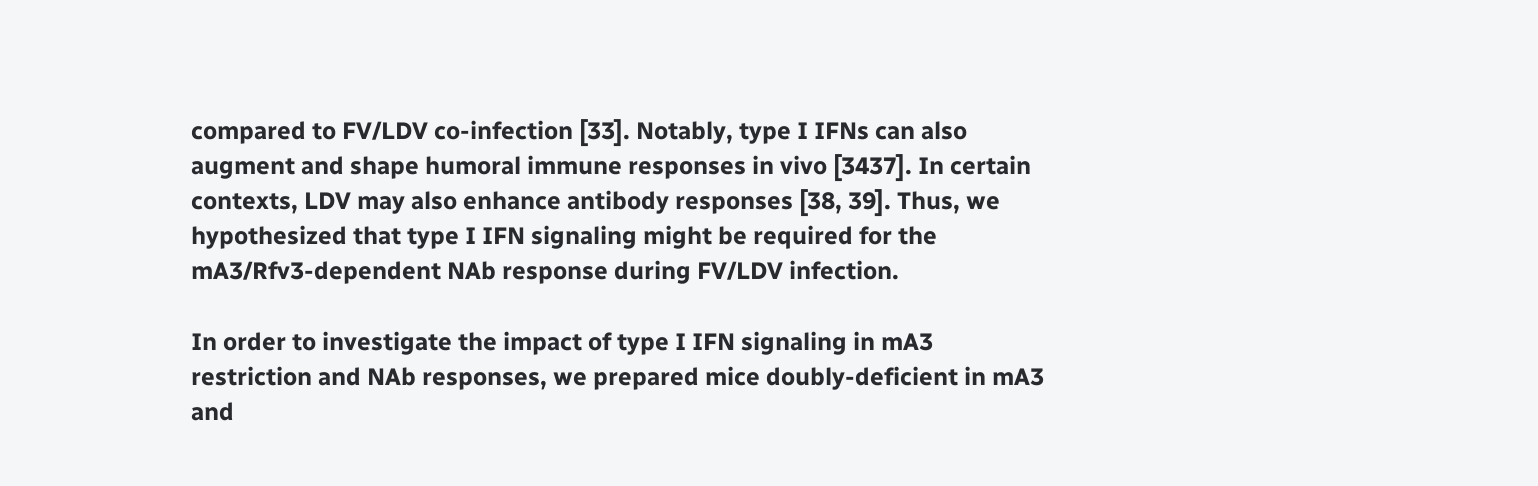compared to FV/LDV co-infection [33]. Notably, type I IFNs can also augment and shape humoral immune responses in vivo [3437]. In certain contexts, LDV may also enhance antibody responses [38, 39]. Thus, we hypothesized that type I IFN signaling might be required for the mA3/Rfv3-dependent NAb response during FV/LDV infection.

In order to investigate the impact of type I IFN signaling in mA3 restriction and NAb responses, we prepared mice doubly-deficient in mA3 and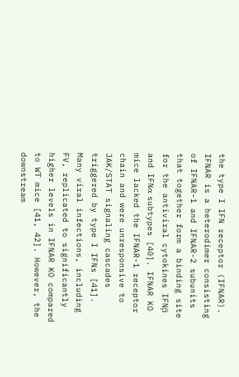the type I IFN receptor (IFNAR). IFNAR is a heterodimer consisting of IFNAR-1 and IFNAR-2 subunits that together form a binding site for the antiviral cytokines IFNβ and IFNα subtypes [40]. IFNAR KO mice lacked the IFNAR-1 receptor chain and were unresponsive to JAK/STAT signaling cascades triggered by type I IFNs [41]. Many viral infections, including FV, replicated to significantly higher levels in IFNAR KO compared to WT mice [41, 42]. However, the downstream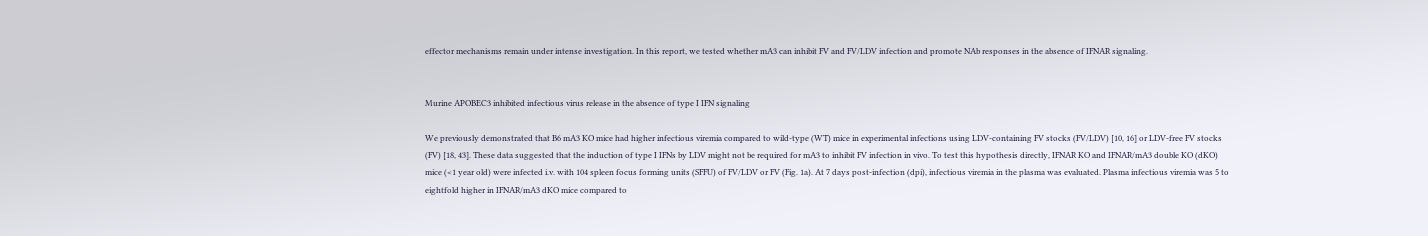effector mechanisms remain under intense investigation. In this report, we tested whether mA3 can inhibit FV and FV/LDV infection and promote NAb responses in the absence of IFNAR signaling.


Murine APOBEC3 inhibited infectious virus release in the absence of type I IFN signaling

We previously demonstrated that B6 mA3 KO mice had higher infectious viremia compared to wild-type (WT) mice in experimental infections using LDV-containing FV stocks (FV/LDV) [10, 16] or LDV-free FV stocks (FV) [18, 43]. These data suggested that the induction of type I IFNs by LDV might not be required for mA3 to inhibit FV infection in vivo. To test this hypothesis directly, IFNAR KO and IFNAR/mA3 double KO (dKO) mice (<1 year old) were infected i.v. with 104 spleen focus forming units (SFFU) of FV/LDV or FV (Fig. 1a). At 7 days post-infection (dpi), infectious viremia in the plasma was evaluated. Plasma infectious viremia was 5 to eightfold higher in IFNAR/mA3 dKO mice compared to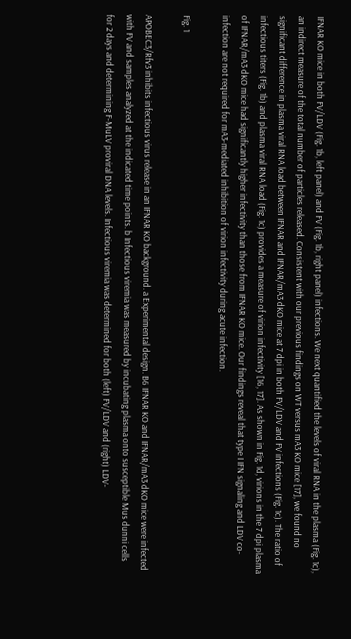IFNAR KO mice in both FV/LDV (Fig. 1b, left panel) and FV (Fig. 1b, right panel) infections. We next quantified the levels of viral RNA in the plasma (Fig. 1c), an indirect measure of the total number of particles released. Consistent with our previous findings on WT versus mA3 KO mice [17], we found no significant difference in plasma viral RNA load between IFNAR and IFNAR/mA3 dKO mice at 7 dpi in both FV/LDV and FV infections (Fig. 1c). The ratio of infectious titers (Fig. 1b) and plasma viral RNA load (Fig. 1c) provides a measure of virion infectivity [16, 17]. As shown in Fig. 1d, virions in the 7 dpi plasma of IFNAR/mA3 dKO mice had significantly higher infectivity than those from IFNAR KO mice. Our findings reveal that type I IFN signaling and LDV co-infection are not required for mA3-mediated inhibition of virion infectivity during acute infection.

Fig. 1

APOBEC3/Rfv3 inhibits infectious virus release in an IFNAR KO background. a Experimental design. B6 IFNAR KO and IFNAR/mA3 dKO mice were infected with FV and samples analyzed at the indicated time points. b Infectious viremia was measured by incubating plasma onto susceptible Mus dunni cells for 2 days and determining F-MuLV proviral DNA levels. Infectious viremia was determined for both (left) FV/LDV and (right) LDV-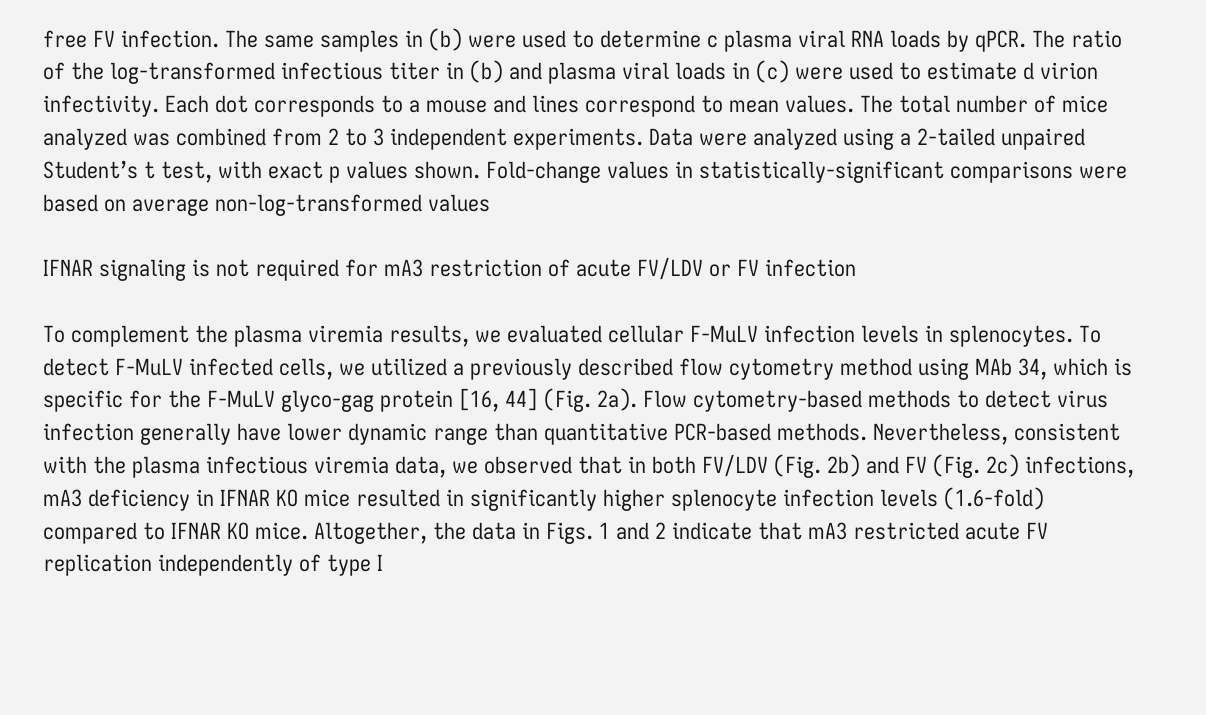free FV infection. The same samples in (b) were used to determine c plasma viral RNA loads by qPCR. The ratio of the log-transformed infectious titer in (b) and plasma viral loads in (c) were used to estimate d virion infectivity. Each dot corresponds to a mouse and lines correspond to mean values. The total number of mice analyzed was combined from 2 to 3 independent experiments. Data were analyzed using a 2-tailed unpaired Student’s t test, with exact p values shown. Fold-change values in statistically-significant comparisons were based on average non-log-transformed values

IFNAR signaling is not required for mA3 restriction of acute FV/LDV or FV infection

To complement the plasma viremia results, we evaluated cellular F-MuLV infection levels in splenocytes. To detect F-MuLV infected cells, we utilized a previously described flow cytometry method using MAb 34, which is specific for the F-MuLV glyco-gag protein [16, 44] (Fig. 2a). Flow cytometry-based methods to detect virus infection generally have lower dynamic range than quantitative PCR-based methods. Nevertheless, consistent with the plasma infectious viremia data, we observed that in both FV/LDV (Fig. 2b) and FV (Fig. 2c) infections, mA3 deficiency in IFNAR KO mice resulted in significantly higher splenocyte infection levels (1.6-fold) compared to IFNAR KO mice. Altogether, the data in Figs. 1 and 2 indicate that mA3 restricted acute FV replication independently of type I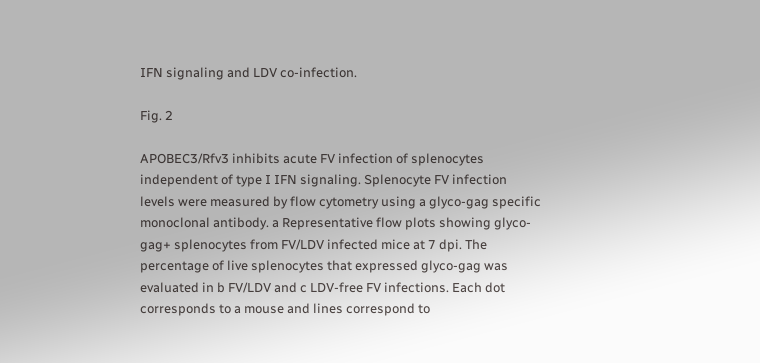IFN signaling and LDV co-infection.

Fig. 2

APOBEC3/Rfv3 inhibits acute FV infection of splenocytes independent of type I IFN signaling. Splenocyte FV infection levels were measured by flow cytometry using a glyco-gag specific monoclonal antibody. a Representative flow plots showing glyco-gag+ splenocytes from FV/LDV infected mice at 7 dpi. The percentage of live splenocytes that expressed glyco-gag was evaluated in b FV/LDV and c LDV-free FV infections. Each dot corresponds to a mouse and lines correspond to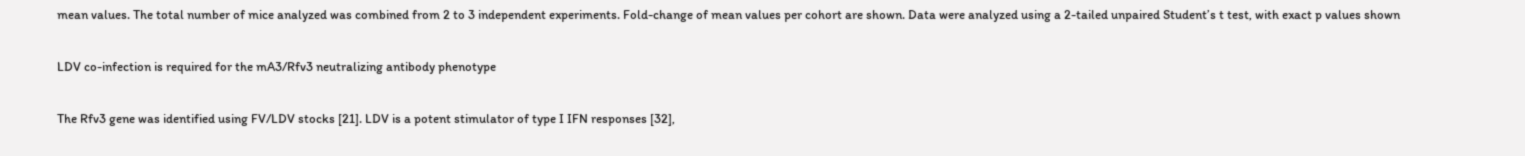mean values. The total number of mice analyzed was combined from 2 to 3 independent experiments. Fold-change of mean values per cohort are shown. Data were analyzed using a 2-tailed unpaired Student’s t test, with exact p values shown

LDV co-infection is required for the mA3/Rfv3 neutralizing antibody phenotype

The Rfv3 gene was identified using FV/LDV stocks [21]. LDV is a potent stimulator of type I IFN responses [32],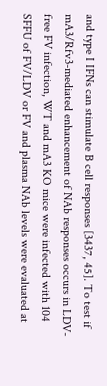and type I IFNs can stimulate B cell responses [3437, 45]. To test if mA3/Rfv3-mediated enhancement of NAb responses occurs in LDV-free FV infection, WT and mA3 KO mice were infected with 104 SFFU of FV/LDV or FV and plasma NAb levels were evaluated at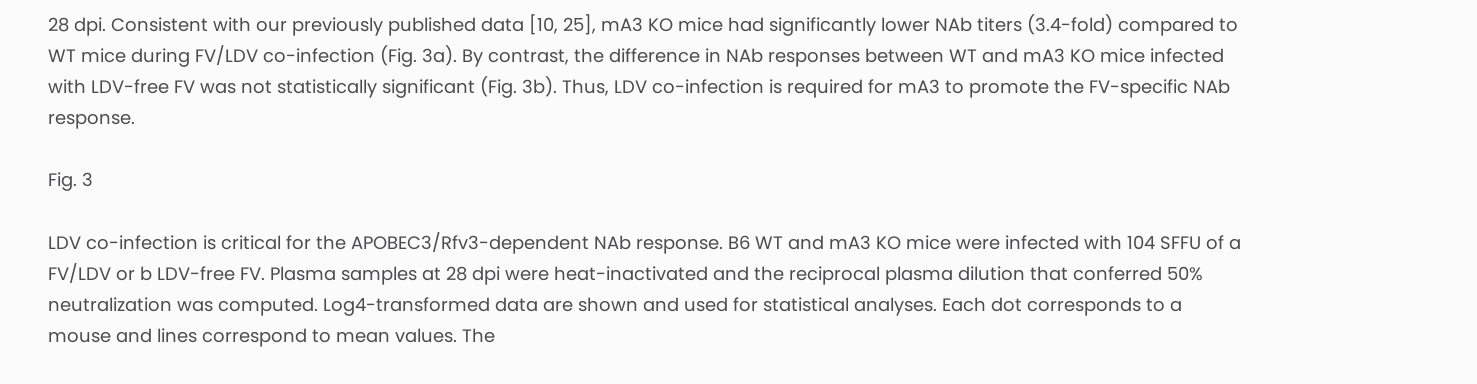28 dpi. Consistent with our previously published data [10, 25], mA3 KO mice had significantly lower NAb titers (3.4-fold) compared to WT mice during FV/LDV co-infection (Fig. 3a). By contrast, the difference in NAb responses between WT and mA3 KO mice infected with LDV-free FV was not statistically significant (Fig. 3b). Thus, LDV co-infection is required for mA3 to promote the FV-specific NAb response.

Fig. 3

LDV co-infection is critical for the APOBEC3/Rfv3-dependent NAb response. B6 WT and mA3 KO mice were infected with 104 SFFU of a FV/LDV or b LDV-free FV. Plasma samples at 28 dpi were heat-inactivated and the reciprocal plasma dilution that conferred 50% neutralization was computed. Log4-transformed data are shown and used for statistical analyses. Each dot corresponds to a mouse and lines correspond to mean values. The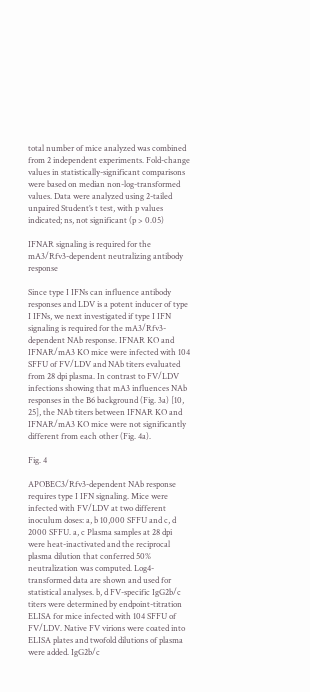total number of mice analyzed was combined from 2 independent experiments. Fold-change values in statistically-significant comparisons were based on median non-log-transformed values. Data were analyzed using 2-tailed unpaired Student’s t test, with p values indicated; ns, not significant (p > 0.05)

IFNAR signaling is required for the mA3/Rfv3-dependent neutralizing antibody response

Since type I IFNs can influence antibody responses and LDV is a potent inducer of type I IFNs, we next investigated if type I IFN signaling is required for the mA3/Rfv3-dependent NAb response. IFNAR KO and IFNAR/mA3 KO mice were infected with 104 SFFU of FV/LDV and NAb titers evaluated from 28 dpi plasma. In contrast to FV/LDV infections showing that mA3 influences NAb responses in the B6 background (Fig. 3a) [10, 25], the NAb titers between IFNAR KO and IFNAR/mA3 KO mice were not significantly different from each other (Fig. 4a).

Fig. 4

APOBEC3/Rfv3-dependent NAb response requires type I IFN signaling. Mice were infected with FV/LDV at two different inoculum doses: a, b 10,000 SFFU and c, d 2000 SFFU. a, c Plasma samples at 28 dpi were heat-inactivated and the reciprocal plasma dilution that conferred 50% neutralization was computed. Log4-transformed data are shown and used for statistical analyses. b, d FV-specific IgG2b/c titers were determined by endpoint-titration ELISA for mice infected with 104 SFFU of FV/LDV. Native FV virions were coated into ELISA plates and twofold dilutions of plasma were added. IgG2b/c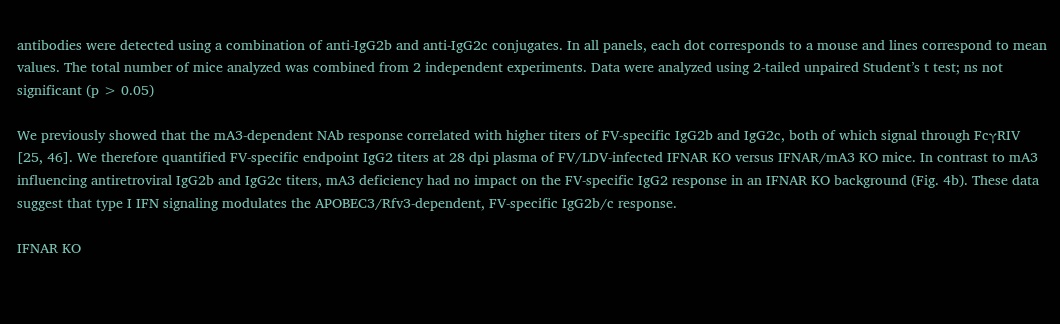antibodies were detected using a combination of anti-IgG2b and anti-IgG2c conjugates. In all panels, each dot corresponds to a mouse and lines correspond to mean values. The total number of mice analyzed was combined from 2 independent experiments. Data were analyzed using 2-tailed unpaired Student’s t test; ns not significant (p > 0.05)

We previously showed that the mA3-dependent NAb response correlated with higher titers of FV-specific IgG2b and IgG2c, both of which signal through FcγRIV [25, 46]. We therefore quantified FV-specific endpoint IgG2 titers at 28 dpi plasma of FV/LDV-infected IFNAR KO versus IFNAR/mA3 KO mice. In contrast to mA3 influencing antiretroviral IgG2b and IgG2c titers, mA3 deficiency had no impact on the FV-specific IgG2 response in an IFNAR KO background (Fig. 4b). These data suggest that type I IFN signaling modulates the APOBEC3/Rfv3-dependent, FV-specific IgG2b/c response.

IFNAR KO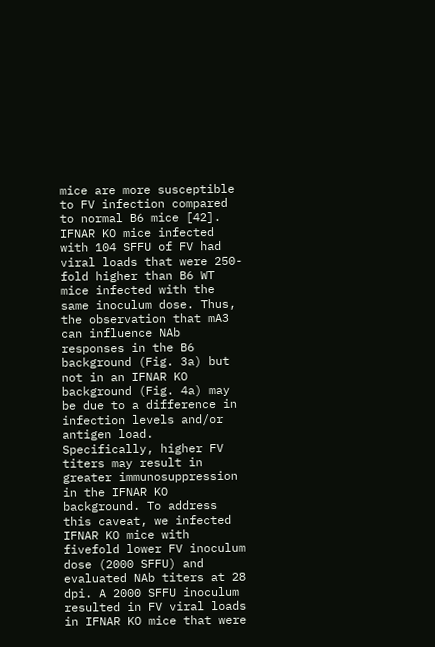mice are more susceptible to FV infection compared to normal B6 mice [42]. IFNAR KO mice infected with 104 SFFU of FV had viral loads that were 250-fold higher than B6 WT mice infected with the same inoculum dose. Thus, the observation that mA3 can influence NAb responses in the B6 background (Fig. 3a) but not in an IFNAR KO background (Fig. 4a) may be due to a difference in infection levels and/or antigen load. Specifically, higher FV titers may result in greater immunosuppression in the IFNAR KO background. To address this caveat, we infected IFNAR KO mice with fivefold lower FV inoculum dose (2000 SFFU) and evaluated NAb titers at 28 dpi. A 2000 SFFU inoculum resulted in FV viral loads in IFNAR KO mice that were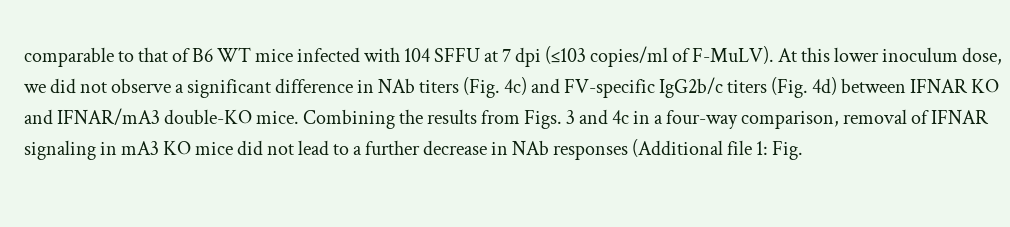comparable to that of B6 WT mice infected with 104 SFFU at 7 dpi (≤103 copies/ml of F-MuLV). At this lower inoculum dose, we did not observe a significant difference in NAb titers (Fig. 4c) and FV-specific IgG2b/c titers (Fig. 4d) between IFNAR KO and IFNAR/mA3 double-KO mice. Combining the results from Figs. 3 and 4c in a four-way comparison, removal of IFNAR signaling in mA3 KO mice did not lead to a further decrease in NAb responses (Additional file 1: Fig.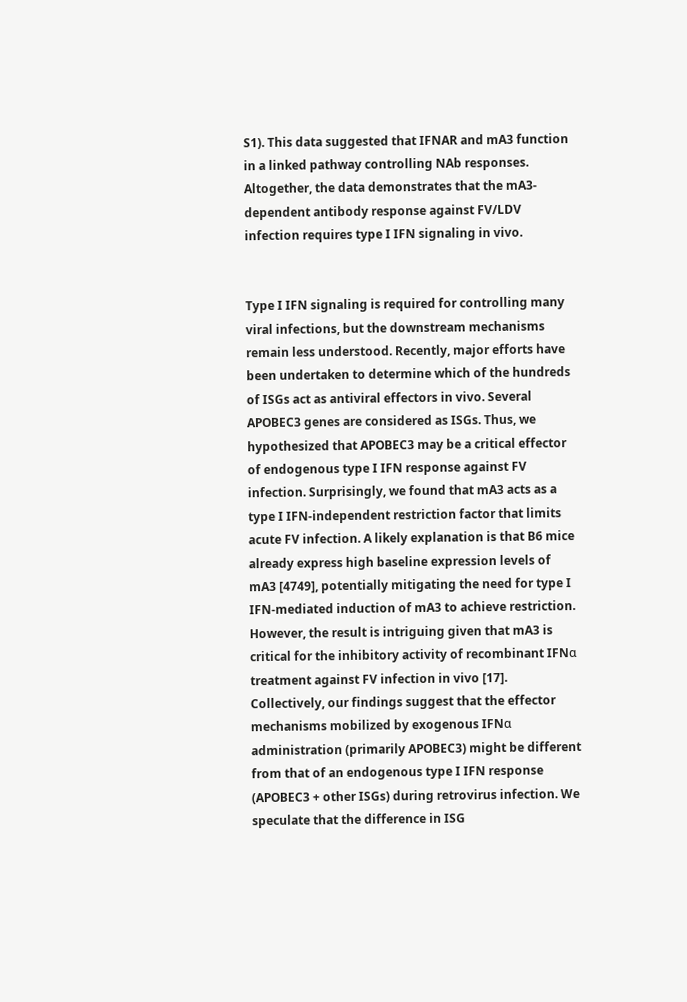S1). This data suggested that IFNAR and mA3 function in a linked pathway controlling NAb responses. Altogether, the data demonstrates that the mA3-dependent antibody response against FV/LDV infection requires type I IFN signaling in vivo.


Type I IFN signaling is required for controlling many viral infections, but the downstream mechanisms remain less understood. Recently, major efforts have been undertaken to determine which of the hundreds of ISGs act as antiviral effectors in vivo. Several APOBEC3 genes are considered as ISGs. Thus, we hypothesized that APOBEC3 may be a critical effector of endogenous type I IFN response against FV infection. Surprisingly, we found that mA3 acts as a type I IFN-independent restriction factor that limits acute FV infection. A likely explanation is that B6 mice already express high baseline expression levels of mA3 [4749], potentially mitigating the need for type I IFN-mediated induction of mA3 to achieve restriction. However, the result is intriguing given that mA3 is critical for the inhibitory activity of recombinant IFNα treatment against FV infection in vivo [17]. Collectively, our findings suggest that the effector mechanisms mobilized by exogenous IFNα administration (primarily APOBEC3) might be different from that of an endogenous type I IFN response (APOBEC3 + other ISGs) during retrovirus infection. We speculate that the difference in ISG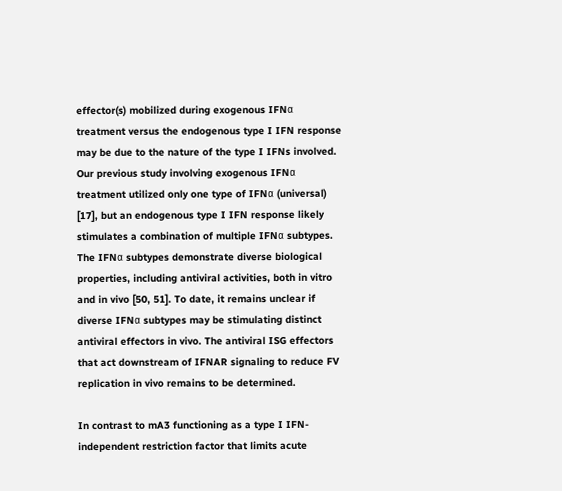effector(s) mobilized during exogenous IFNα treatment versus the endogenous type I IFN response may be due to the nature of the type I IFNs involved. Our previous study involving exogenous IFNα treatment utilized only one type of IFNα (universal) [17], but an endogenous type I IFN response likely stimulates a combination of multiple IFNα subtypes. The IFNα subtypes demonstrate diverse biological properties, including antiviral activities, both in vitro and in vivo [50, 51]. To date, it remains unclear if diverse IFNα subtypes may be stimulating distinct antiviral effectors in vivo. The antiviral ISG effectors that act downstream of IFNAR signaling to reduce FV replication in vivo remains to be determined.

In contrast to mA3 functioning as a type I IFN-independent restriction factor that limits acute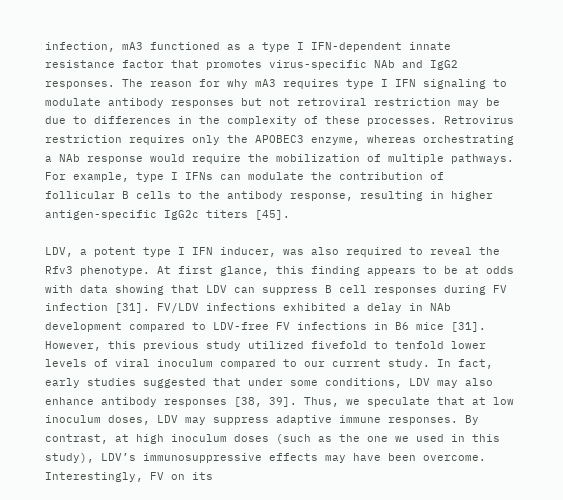infection, mA3 functioned as a type I IFN-dependent innate resistance factor that promotes virus-specific NAb and IgG2 responses. The reason for why mA3 requires type I IFN signaling to modulate antibody responses but not retroviral restriction may be due to differences in the complexity of these processes. Retrovirus restriction requires only the APOBEC3 enzyme, whereas orchestrating a NAb response would require the mobilization of multiple pathways. For example, type I IFNs can modulate the contribution of follicular B cells to the antibody response, resulting in higher antigen-specific IgG2c titers [45].

LDV, a potent type I IFN inducer, was also required to reveal the Rfv3 phenotype. At first glance, this finding appears to be at odds with data showing that LDV can suppress B cell responses during FV infection [31]. FV/LDV infections exhibited a delay in NAb development compared to LDV-free FV infections in B6 mice [31]. However, this previous study utilized fivefold to tenfold lower levels of viral inoculum compared to our current study. In fact, early studies suggested that under some conditions, LDV may also enhance antibody responses [38, 39]. Thus, we speculate that at low inoculum doses, LDV may suppress adaptive immune responses. By contrast, at high inoculum doses (such as the one we used in this study), LDV’s immunosuppressive effects may have been overcome. Interestingly, FV on its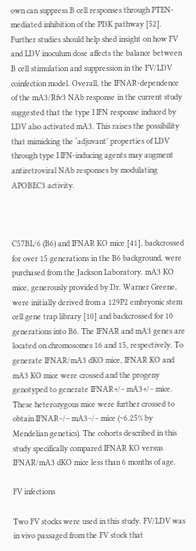own can suppress B cell responses through PTEN-mediated inhibition of the PI3K pathway [52]. Further studies should help shed insight on how FV and LDV inoculum dose affects the balance between B cell stimulation and suppression in the FV/LDV coinfection model. Overall, the IFNAR-dependence of the mA3/Rfv3 NAb response in the current study suggested that the type I IFN response induced by LDV also activated mA3. This raises the possibility that mimicking the ‘adjuvant’ properties of LDV through type I IFN-inducing agents may augment antiretroviral NAb responses by modulating APOBEC3 activity.



C57BL/6 (B6) and IFNAR KO mice [41], backcrossed for over 15 generations in the B6 background, were purchased from the Jackson Laboratory. mA3 KO mice, generously provided by Dr. Warner Greene, were initially derived from a 129P2 embryonic stem cell gene trap library [10] and backcrossed for 10 generations into B6. The IFNAR and mA3 genes are located on chromosomes 16 and 15, respectively. To generate IFNAR/mA3 dKO mice, IFNAR KO and mA3 KO mice were crossed and the progeny genotyped to generate IFNAR+/− mA3+/− mice. These heterozygous mice were further crossed to obtain IFNAR−/− mA3−/− mice (~6.25% by Mendelian genetics). The cohorts described in this study specifically compared IFNAR KO versus IFNAR/mA3 dKO mice less than 6 months of age.

FV infections

Two FV stocks were used in this study. FV/LDV was in vivo passaged from the FV stock that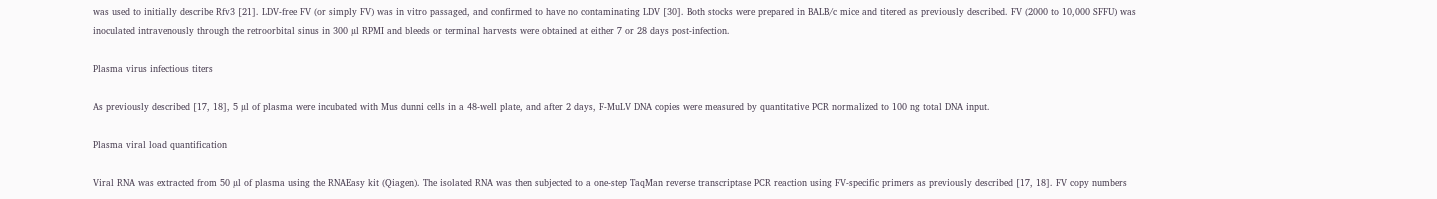was used to initially describe Rfv3 [21]. LDV-free FV (or simply FV) was in vitro passaged, and confirmed to have no contaminating LDV [30]. Both stocks were prepared in BALB/c mice and titered as previously described. FV (2000 to 10,000 SFFU) was inoculated intravenously through the retroorbital sinus in 300 µl RPMI and bleeds or terminal harvests were obtained at either 7 or 28 days post-infection.

Plasma virus infectious titers

As previously described [17, 18], 5 µl of plasma were incubated with Mus dunni cells in a 48-well plate, and after 2 days, F-MuLV DNA copies were measured by quantitative PCR normalized to 100 ng total DNA input.

Plasma viral load quantification

Viral RNA was extracted from 50 µl of plasma using the RNAEasy kit (Qiagen). The isolated RNA was then subjected to a one-step TaqMan reverse transcriptase PCR reaction using FV-specific primers as previously described [17, 18]. FV copy numbers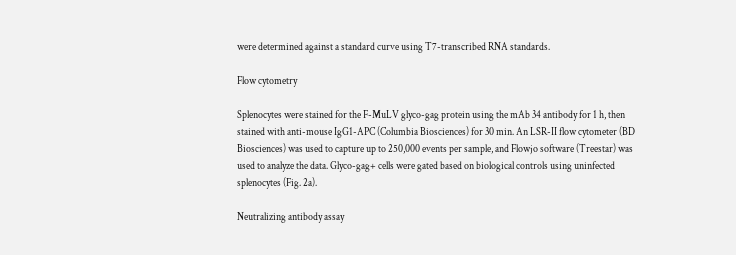were determined against a standard curve using T7-transcribed RNA standards.

Flow cytometry

Splenocytes were stained for the F-MuLV glyco-gag protein using the mAb 34 antibody for 1 h, then stained with anti-mouse IgG1-APC (Columbia Biosciences) for 30 min. An LSR-II flow cytometer (BD Biosciences) was used to capture up to 250,000 events per sample, and Flowjo software (Treestar) was used to analyze the data. Glyco-gag+ cells were gated based on biological controls using uninfected splenocytes (Fig. 2a).

Neutralizing antibody assay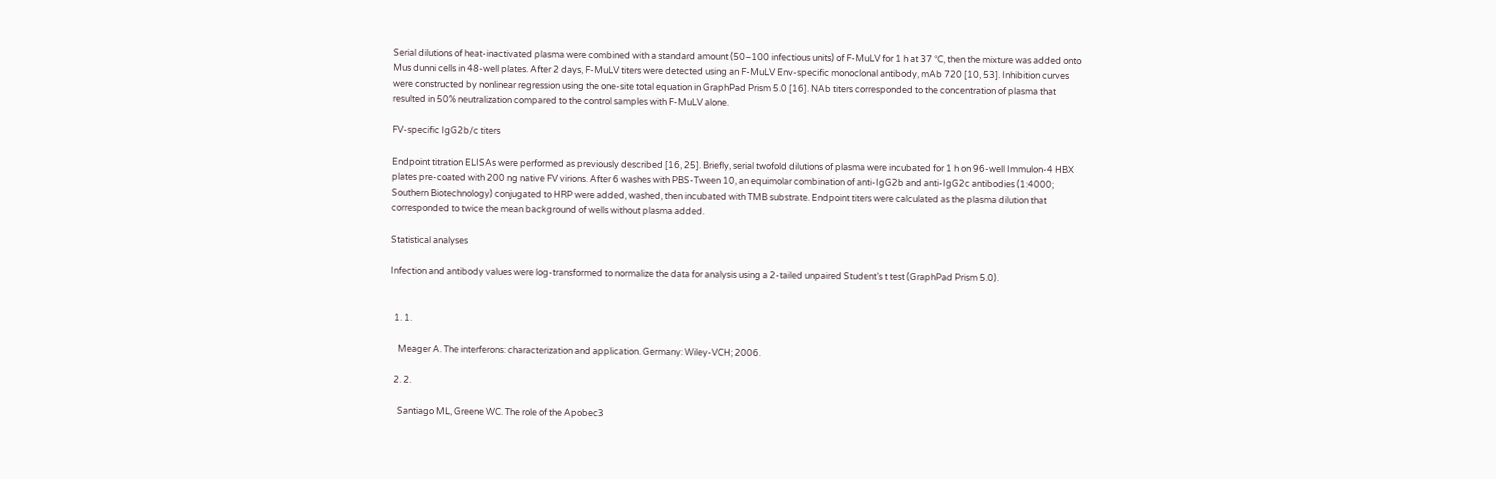Serial dilutions of heat-inactivated plasma were combined with a standard amount (50–100 infectious units) of F-MuLV for 1 h at 37 °C, then the mixture was added onto Mus dunni cells in 48-well plates. After 2 days, F-MuLV titers were detected using an F-MuLV Env-specific monoclonal antibody, mAb 720 [10, 53]. Inhibition curves were constructed by nonlinear regression using the one-site total equation in GraphPad Prism 5.0 [16]. NAb titers corresponded to the concentration of plasma that resulted in 50% neutralization compared to the control samples with F-MuLV alone.

FV-specific IgG2b/c titers

Endpoint titration ELISAs were performed as previously described [16, 25]. Briefly, serial twofold dilutions of plasma were incubated for 1 h on 96-well Immulon-4 HBX plates pre-coated with 200 ng native FV virions. After 6 washes with PBS-Tween 10, an equimolar combination of anti-IgG2b and anti-IgG2c antibodies (1:4000; Southern Biotechnology) conjugated to HRP were added, washed, then incubated with TMB substrate. Endpoint titers were calculated as the plasma dilution that corresponded to twice the mean background of wells without plasma added.

Statistical analyses

Infection and antibody values were log-transformed to normalize the data for analysis using a 2-tailed unpaired Student’s t test (GraphPad Prism 5.0).


  1. 1.

    Meager A. The interferons: characterization and application. Germany: Wiley-VCH; 2006.

  2. 2.

    Santiago ML, Greene WC. The role of the Apobec3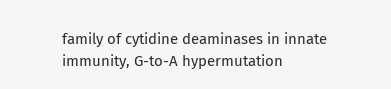family of cytidine deaminases in innate immunity, G-to-A hypermutation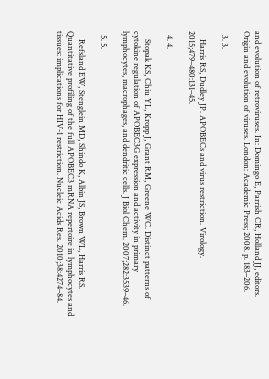and evolution of retroviruses. In: Domingo E, Parrish CR, Holland JJ, editors. Origin and evolution of viruses. London: Academic Press; 2008. p. 183–206.

  3. 3.

    Harris RS, Dudley JP. APOBECs and virus restriction. Virology. 2015;479–480:131–45.

  4. 4.

    Stopak KS, Chiu YL, Kropp J, Grant RM, Greene WC. Distinct patterns of cytokine regulation of APOBEC3G expression and activity in primary lymphocytes, macrophages, and dendritic cells. J Biol Chem. 2007;282:3539–46.

  5. 5.

    Refsland EW, Stenglein MD, Shindo K, Albin JS, Brown WL, Harris RS. Quantitative profiling of the full APOBEC3 mRNA repertoire in lymphocytes and tissues: implications for HIV-1 restriction. Nucleic Acids Res. 2010;38:4274–84.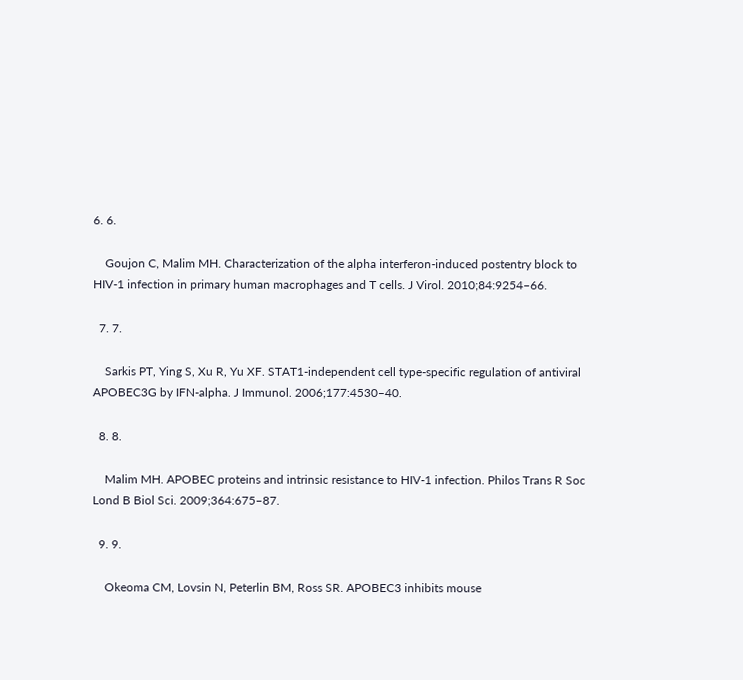6. 6.

    Goujon C, Malim MH. Characterization of the alpha interferon-induced postentry block to HIV-1 infection in primary human macrophages and T cells. J Virol. 2010;84:9254–66.

  7. 7.

    Sarkis PT, Ying S, Xu R, Yu XF. STAT1-independent cell type-specific regulation of antiviral APOBEC3G by IFN-alpha. J Immunol. 2006;177:4530–40.

  8. 8.

    Malim MH. APOBEC proteins and intrinsic resistance to HIV-1 infection. Philos Trans R Soc Lond B Biol Sci. 2009;364:675–87.

  9. 9.

    Okeoma CM, Lovsin N, Peterlin BM, Ross SR. APOBEC3 inhibits mouse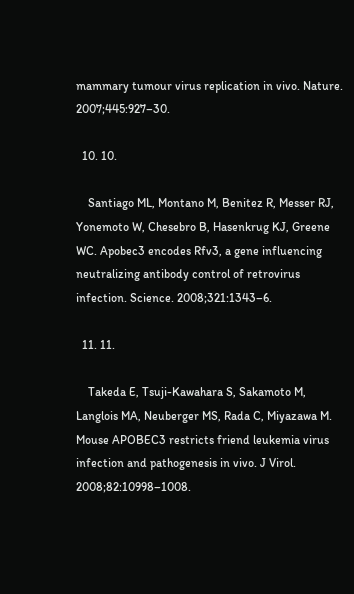mammary tumour virus replication in vivo. Nature. 2007;445:927–30.

  10. 10.

    Santiago ML, Montano M, Benitez R, Messer RJ, Yonemoto W, Chesebro B, Hasenkrug KJ, Greene WC. Apobec3 encodes Rfv3, a gene influencing neutralizing antibody control of retrovirus infection. Science. 2008;321:1343–6.

  11. 11.

    Takeda E, Tsuji-Kawahara S, Sakamoto M, Langlois MA, Neuberger MS, Rada C, Miyazawa M. Mouse APOBEC3 restricts friend leukemia virus infection and pathogenesis in vivo. J Virol. 2008;82:10998–1008.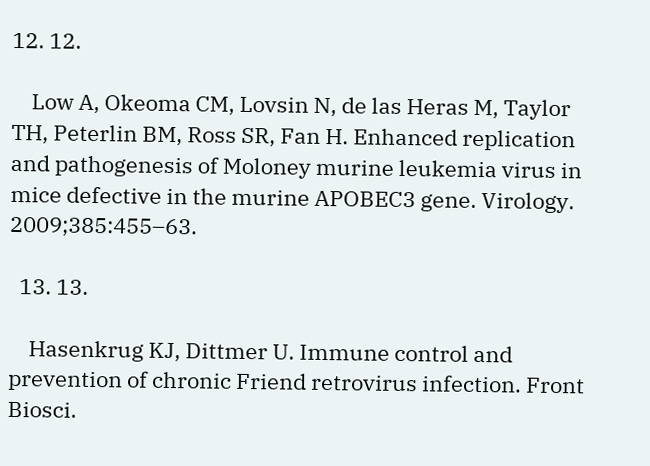12. 12.

    Low A, Okeoma CM, Lovsin N, de las Heras M, Taylor TH, Peterlin BM, Ross SR, Fan H. Enhanced replication and pathogenesis of Moloney murine leukemia virus in mice defective in the murine APOBEC3 gene. Virology. 2009;385:455–63.

  13. 13.

    Hasenkrug KJ, Dittmer U. Immune control and prevention of chronic Friend retrovirus infection. Front Biosci.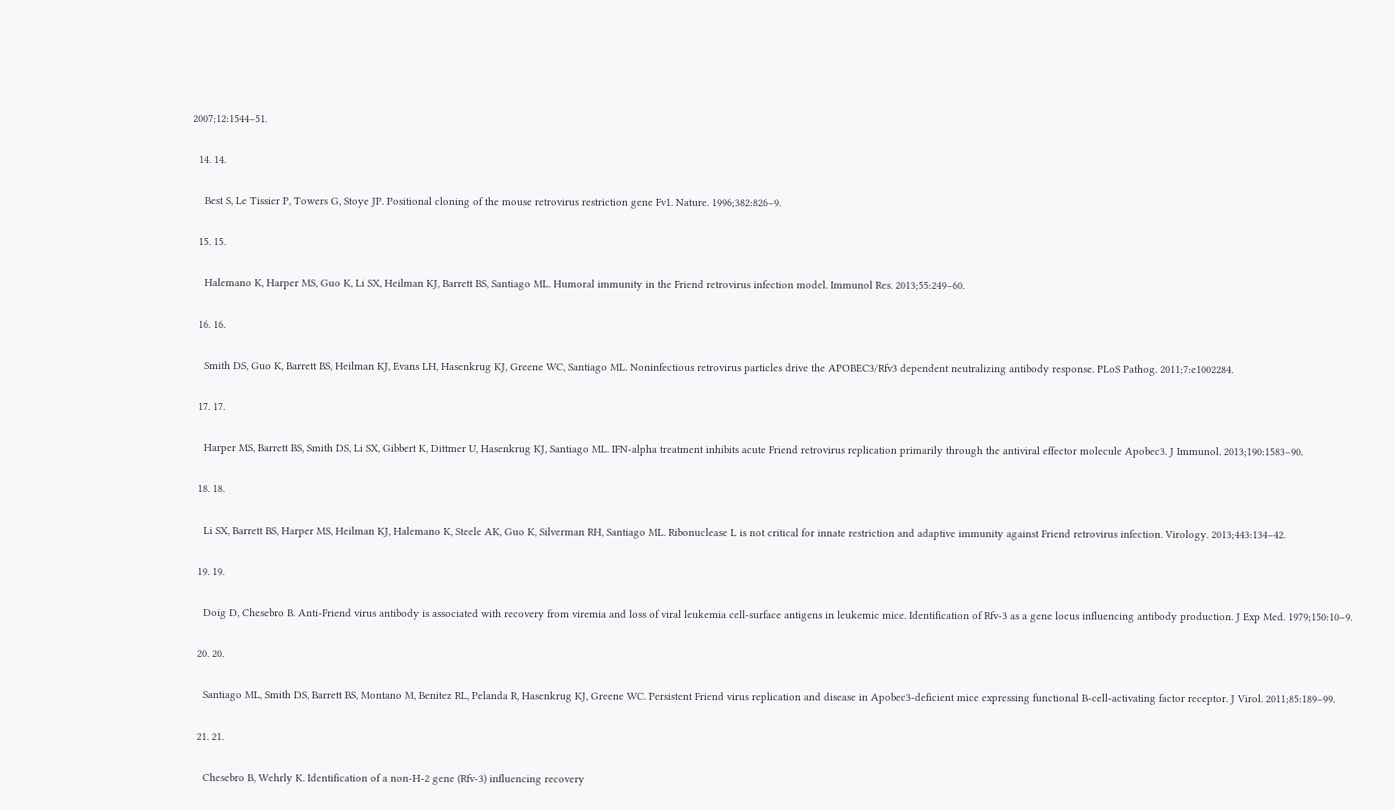2007;12:1544–51.

  14. 14.

    Best S, Le Tissier P, Towers G, Stoye JP. Positional cloning of the mouse retrovirus restriction gene Fv1. Nature. 1996;382:826–9.

  15. 15.

    Halemano K, Harper MS, Guo K, Li SX, Heilman KJ, Barrett BS, Santiago ML. Humoral immunity in the Friend retrovirus infection model. Immunol Res. 2013;55:249–60.

  16. 16.

    Smith DS, Guo K, Barrett BS, Heilman KJ, Evans LH, Hasenkrug KJ, Greene WC, Santiago ML. Noninfectious retrovirus particles drive the APOBEC3/Rfv3 dependent neutralizing antibody response. PLoS Pathog. 2011;7:e1002284.

  17. 17.

    Harper MS, Barrett BS, Smith DS, Li SX, Gibbert K, Dittmer U, Hasenkrug KJ, Santiago ML. IFN-alpha treatment inhibits acute Friend retrovirus replication primarily through the antiviral effector molecule Apobec3. J Immunol. 2013;190:1583–90.

  18. 18.

    Li SX, Barrett BS, Harper MS, Heilman KJ, Halemano K, Steele AK, Guo K, Silverman RH, Santiago ML. Ribonuclease L is not critical for innate restriction and adaptive immunity against Friend retrovirus infection. Virology. 2013;443:134–42.

  19. 19.

    Doig D, Chesebro B. Anti-Friend virus antibody is associated with recovery from viremia and loss of viral leukemia cell-surface antigens in leukemic mice. Identification of Rfv-3 as a gene locus influencing antibody production. J Exp Med. 1979;150:10–9.

  20. 20.

    Santiago ML, Smith DS, Barrett BS, Montano M, Benitez RL, Pelanda R, Hasenkrug KJ, Greene WC. Persistent Friend virus replication and disease in Apobec3-deficient mice expressing functional B-cell-activating factor receptor. J Virol. 2011;85:189–99.

  21. 21.

    Chesebro B, Wehrly K. Identification of a non-H-2 gene (Rfv-3) influencing recovery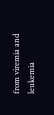from viremia and leukemia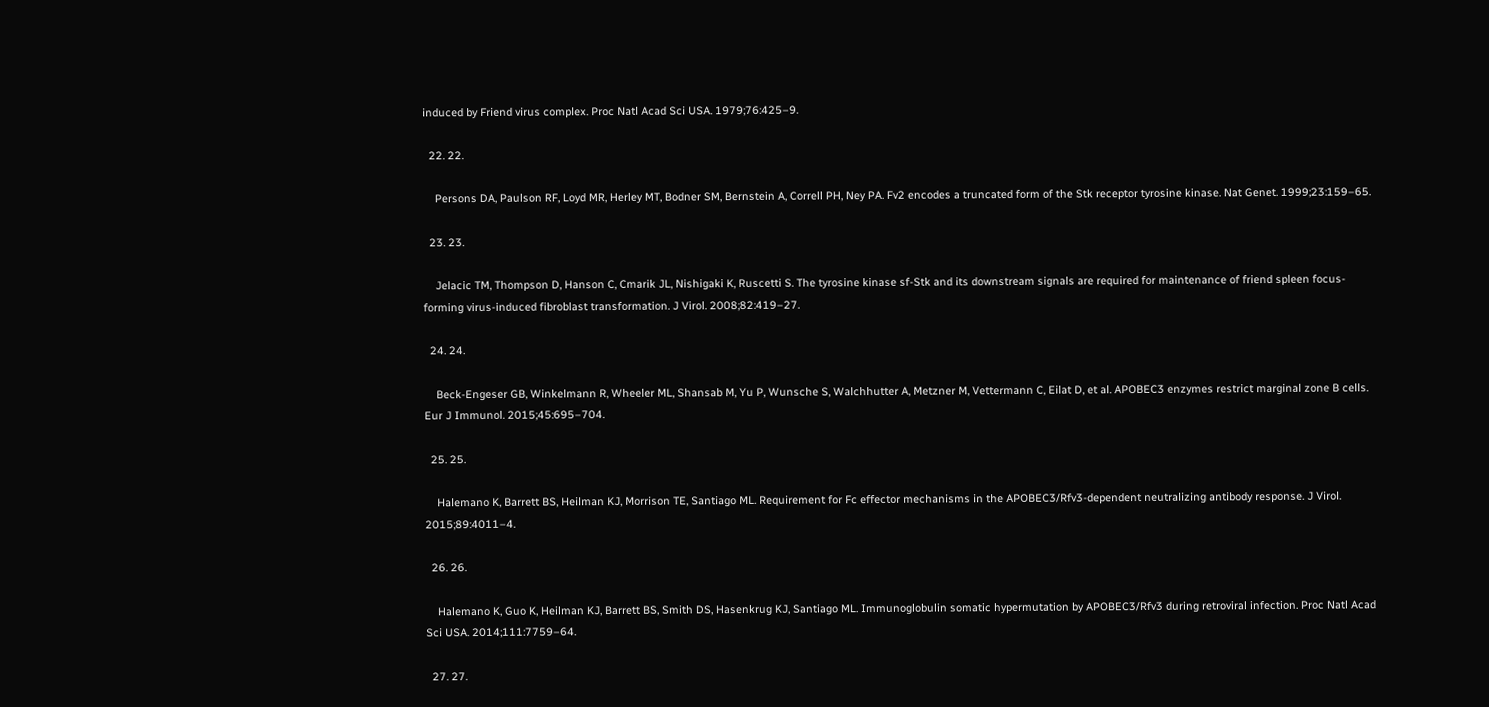induced by Friend virus complex. Proc Natl Acad Sci USA. 1979;76:425–9.

  22. 22.

    Persons DA, Paulson RF, Loyd MR, Herley MT, Bodner SM, Bernstein A, Correll PH, Ney PA. Fv2 encodes a truncated form of the Stk receptor tyrosine kinase. Nat Genet. 1999;23:159–65.

  23. 23.

    Jelacic TM, Thompson D, Hanson C, Cmarik JL, Nishigaki K, Ruscetti S. The tyrosine kinase sf-Stk and its downstream signals are required for maintenance of friend spleen focus-forming virus-induced fibroblast transformation. J Virol. 2008;82:419–27.

  24. 24.

    Beck-Engeser GB, Winkelmann R, Wheeler ML, Shansab M, Yu P, Wunsche S, Walchhutter A, Metzner M, Vettermann C, Eilat D, et al. APOBEC3 enzymes restrict marginal zone B cells. Eur J Immunol. 2015;45:695–704.

  25. 25.

    Halemano K, Barrett BS, Heilman KJ, Morrison TE, Santiago ML. Requirement for Fc effector mechanisms in the APOBEC3/Rfv3-dependent neutralizing antibody response. J Virol. 2015;89:4011–4.

  26. 26.

    Halemano K, Guo K, Heilman KJ, Barrett BS, Smith DS, Hasenkrug KJ, Santiago ML. Immunoglobulin somatic hypermutation by APOBEC3/Rfv3 during retroviral infection. Proc Natl Acad Sci USA. 2014;111:7759–64.

  27. 27.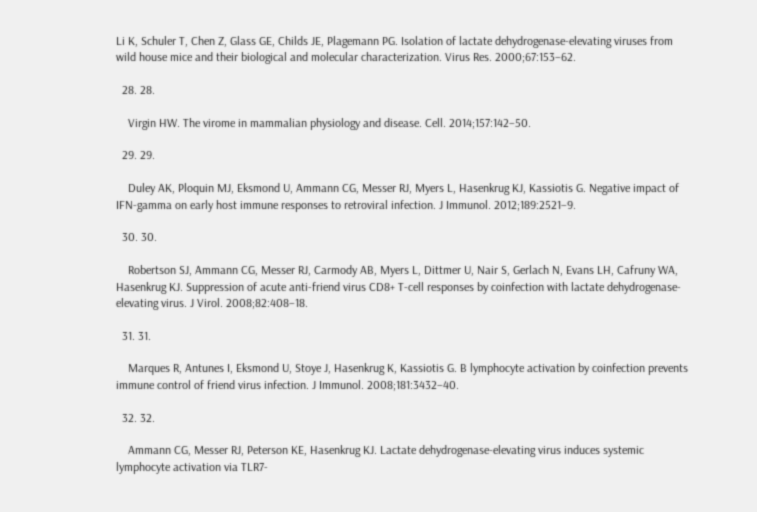Li K, Schuler T, Chen Z, Glass GE, Childs JE, Plagemann PG. Isolation of lactate dehydrogenase-elevating viruses from wild house mice and their biological and molecular characterization. Virus Res. 2000;67:153–62.

  28. 28.

    Virgin HW. The virome in mammalian physiology and disease. Cell. 2014;157:142–50.

  29. 29.

    Duley AK, Ploquin MJ, Eksmond U, Ammann CG, Messer RJ, Myers L, Hasenkrug KJ, Kassiotis G. Negative impact of IFN-gamma on early host immune responses to retroviral infection. J Immunol. 2012;189:2521–9.

  30. 30.

    Robertson SJ, Ammann CG, Messer RJ, Carmody AB, Myers L, Dittmer U, Nair S, Gerlach N, Evans LH, Cafruny WA, Hasenkrug KJ. Suppression of acute anti-friend virus CD8+ T-cell responses by coinfection with lactate dehydrogenase-elevating virus. J Virol. 2008;82:408–18.

  31. 31.

    Marques R, Antunes I, Eksmond U, Stoye J, Hasenkrug K, Kassiotis G. B lymphocyte activation by coinfection prevents immune control of friend virus infection. J Immunol. 2008;181:3432–40.

  32. 32.

    Ammann CG, Messer RJ, Peterson KE, Hasenkrug KJ. Lactate dehydrogenase-elevating virus induces systemic lymphocyte activation via TLR7-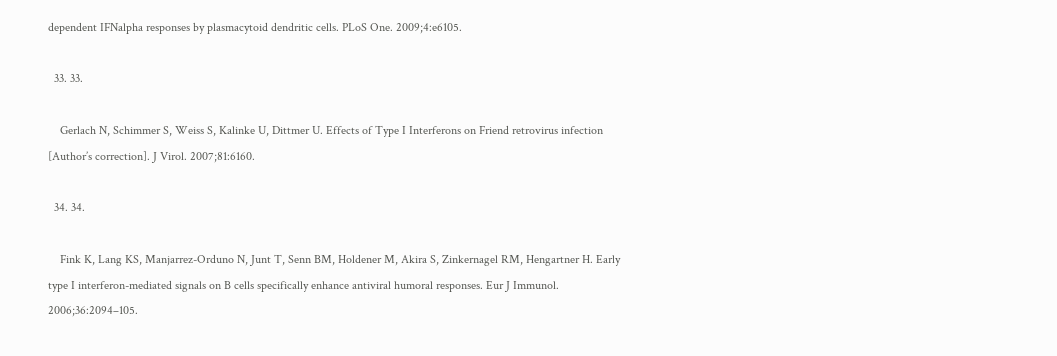dependent IFNalpha responses by plasmacytoid dendritic cells. PLoS One. 2009;4:e6105.

  33. 33.

    Gerlach N, Schimmer S, Weiss S, Kalinke U, Dittmer U. Effects of Type I Interferons on Friend retrovirus infection [Author’s correction]. J Virol. 2007;81:6160.

  34. 34.

    Fink K, Lang KS, Manjarrez-Orduno N, Junt T, Senn BM, Holdener M, Akira S, Zinkernagel RM, Hengartner H. Early type I interferon-mediated signals on B cells specifically enhance antiviral humoral responses. Eur J Immunol. 2006;36:2094–105.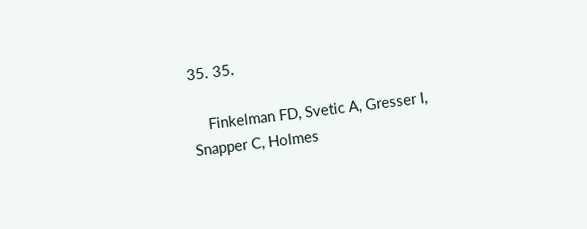35. 35.

    Finkelman FD, Svetic A, Gresser I, Snapper C, Holmes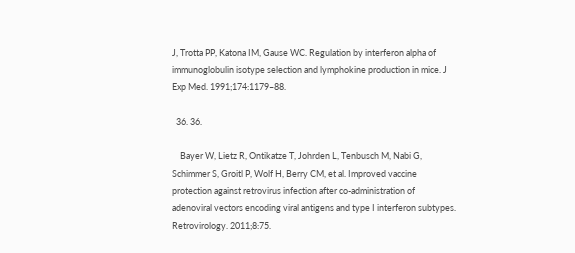J, Trotta PP, Katona IM, Gause WC. Regulation by interferon alpha of immunoglobulin isotype selection and lymphokine production in mice. J Exp Med. 1991;174:1179–88.

  36. 36.

    Bayer W, Lietz R, Ontikatze T, Johrden L, Tenbusch M, Nabi G, Schimmer S, Groitl P, Wolf H, Berry CM, et al. Improved vaccine protection against retrovirus infection after co-administration of adenoviral vectors encoding viral antigens and type I interferon subtypes. Retrovirology. 2011;8:75.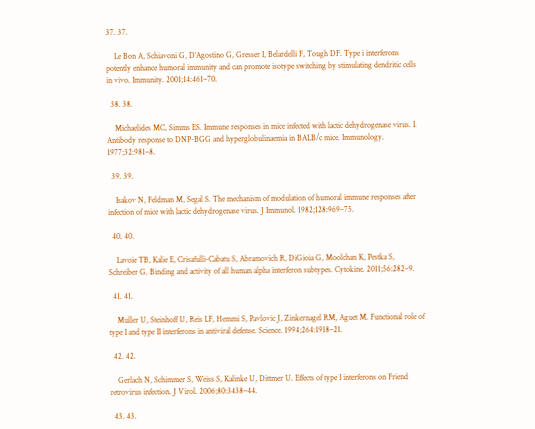37. 37.

    Le Bon A, Schiavoni G, D’Agostino G, Gresser I, Belardelli F, Tough DF. Type i interferons potently enhance humoral immunity and can promote isotype switching by stimulating dendritic cells in vivo. Immunity. 2001;14:461–70.

  38. 38.

    Michaelides MC, Simms ES. Immune responses in mice infected with lactic dehydrogenase virus. I. Antibody response to DNP-BGG and hyperglobulinaemia in BALB/c mice. Immunology. 1977;32:981–8.

  39. 39.

    Isakov N, Feldman M, Segal S. The mechanism of modulation of humoral immune responses after infection of mice with lactic dehydrogenase virus. J Immunol. 1982;128:969–75.

  40. 40.

    Lavoie TB, Kalie E, Crisafulli-Cabatu S, Abramovich R, DiGioia G, Moolchan K, Pestka S, Schreiber G. Binding and activity of all human alpha interferon subtypes. Cytokine. 2011;56:282–9.

  41. 41.

    Muller U, Steinhoff U, Reis LF, Hemmi S, Pavlovic J, Zinkernagel RM, Aguet M. Functional role of type I and type II interferons in antiviral defense. Science. 1994;264:1918–21.

  42. 42.

    Gerlach N, Schimmer S, Weiss S, Kalinke U, Dittmer U. Effects of type I interferons on Friend retrovirus infection. J Virol. 2006;80:3438–44.

  43. 43.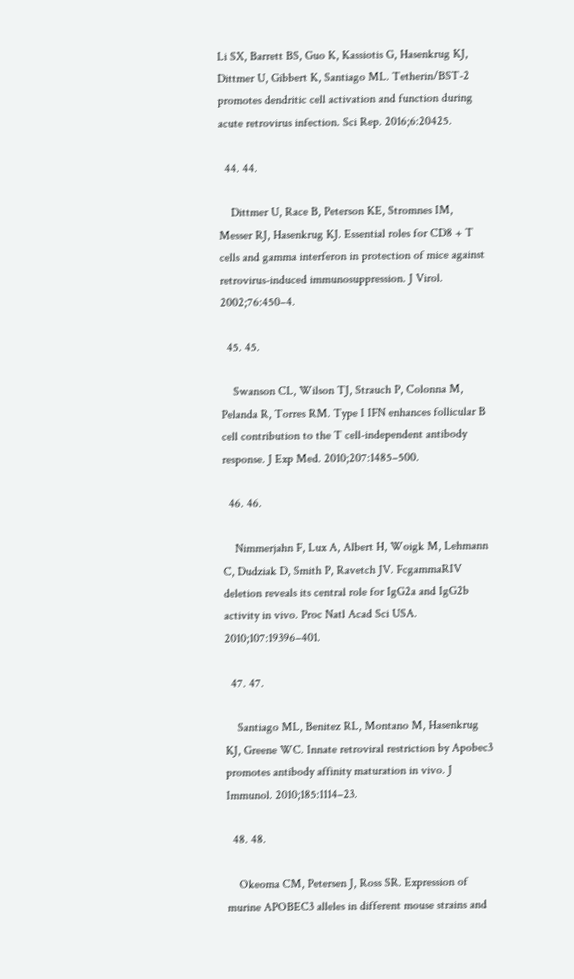Li SX, Barrett BS, Guo K, Kassiotis G, Hasenkrug KJ, Dittmer U, Gibbert K, Santiago ML. Tetherin/BST-2 promotes dendritic cell activation and function during acute retrovirus infection. Sci Rep. 2016;6:20425.

  44. 44.

    Dittmer U, Race B, Peterson KE, Stromnes IM, Messer RJ, Hasenkrug KJ. Essential roles for CD8 + T cells and gamma interferon in protection of mice against retrovirus-induced immunosuppression. J Virol. 2002;76:450–4.

  45. 45.

    Swanson CL, Wilson TJ, Strauch P, Colonna M, Pelanda R, Torres RM. Type I IFN enhances follicular B cell contribution to the T cell-independent antibody response. J Exp Med. 2010;207:1485–500.

  46. 46.

    Nimmerjahn F, Lux A, Albert H, Woigk M, Lehmann C, Dudziak D, Smith P, Ravetch JV. FcgammaRIV deletion reveals its central role for IgG2a and IgG2b activity in vivo. Proc Natl Acad Sci USA. 2010;107:19396–401.

  47. 47.

    Santiago ML, Benitez RL, Montano M, Hasenkrug KJ, Greene WC. Innate retroviral restriction by Apobec3 promotes antibody affinity maturation in vivo. J Immunol. 2010;185:1114–23.

  48. 48.

    Okeoma CM, Petersen J, Ross SR. Expression of murine APOBEC3 alleles in different mouse strains and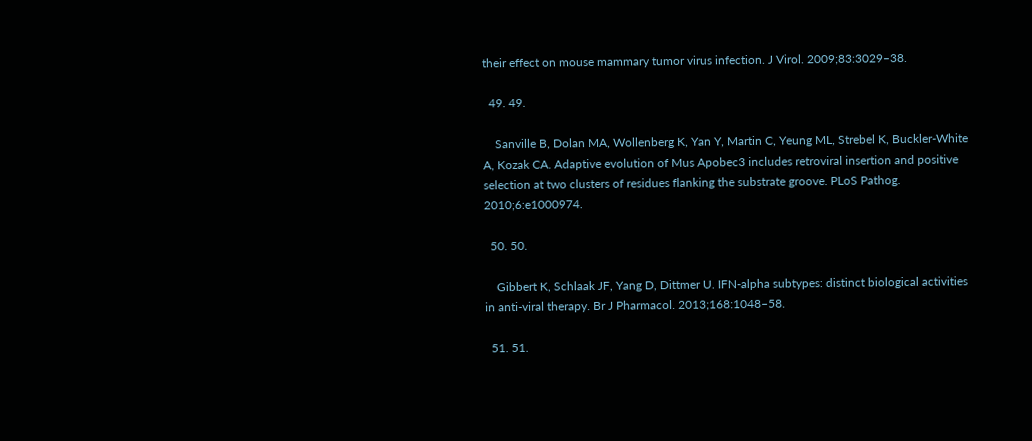their effect on mouse mammary tumor virus infection. J Virol. 2009;83:3029–38.

  49. 49.

    Sanville B, Dolan MA, Wollenberg K, Yan Y, Martin C, Yeung ML, Strebel K, Buckler-White A, Kozak CA. Adaptive evolution of Mus Apobec3 includes retroviral insertion and positive selection at two clusters of residues flanking the substrate groove. PLoS Pathog. 2010;6:e1000974.

  50. 50.

    Gibbert K, Schlaak JF, Yang D, Dittmer U. IFN-alpha subtypes: distinct biological activities in anti-viral therapy. Br J Pharmacol. 2013;168:1048–58.

  51. 51.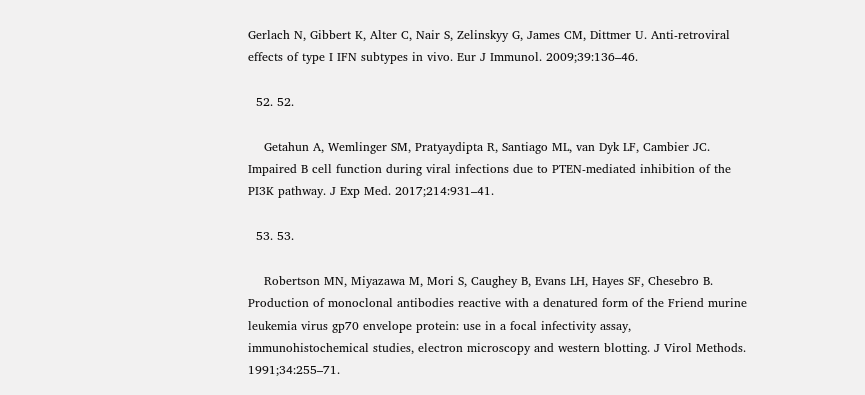Gerlach N, Gibbert K, Alter C, Nair S, Zelinskyy G, James CM, Dittmer U. Anti-retroviral effects of type I IFN subtypes in vivo. Eur J Immunol. 2009;39:136–46.

  52. 52.

    Getahun A, Wemlinger SM, Pratyaydipta R, Santiago ML, van Dyk LF, Cambier JC. Impaired B cell function during viral infections due to PTEN-mediated inhibition of the PI3K pathway. J Exp Med. 2017;214:931–41.

  53. 53.

    Robertson MN, Miyazawa M, Mori S, Caughey B, Evans LH, Hayes SF, Chesebro B. Production of monoclonal antibodies reactive with a denatured form of the Friend murine leukemia virus gp70 envelope protein: use in a focal infectivity assay, immunohistochemical studies, electron microscopy and western blotting. J Virol Methods. 1991;34:255–71.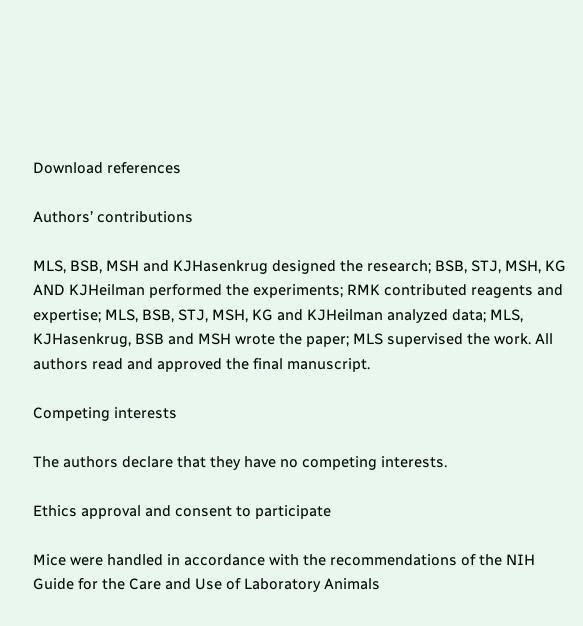Download references

Authors’ contributions

MLS, BSB, MSH and KJHasenkrug designed the research; BSB, STJ, MSH, KG AND KJHeilman performed the experiments; RMK contributed reagents and expertise; MLS, BSB, STJ, MSH, KG and KJHeilman analyzed data; MLS, KJHasenkrug, BSB and MSH wrote the paper; MLS supervised the work. All authors read and approved the final manuscript.

Competing interests

The authors declare that they have no competing interests.

Ethics approval and consent to participate

Mice were handled in accordance with the recommendations of the NIH Guide for the Care and Use of Laboratory Animals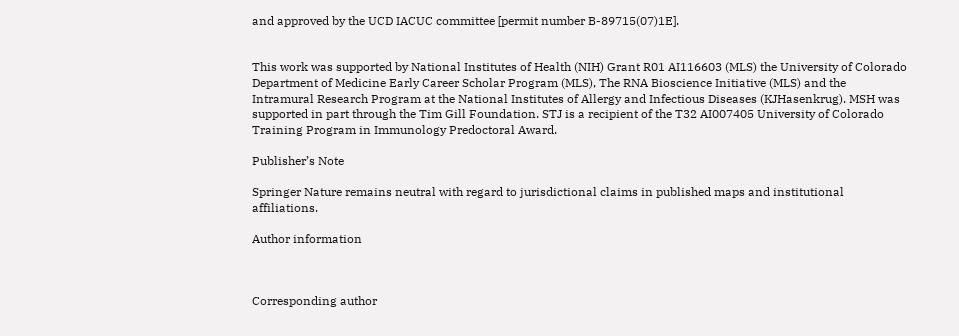and approved by the UCD IACUC committee [permit number B-89715(07)1E].


This work was supported by National Institutes of Health (NIH) Grant R01 AI116603 (MLS) the University of Colorado Department of Medicine Early Career Scholar Program (MLS), The RNA Bioscience Initiative (MLS) and the Intramural Research Program at the National Institutes of Allergy and Infectious Diseases (KJHasenkrug). MSH was supported in part through the Tim Gill Foundation. STJ is a recipient of the T32 AI007405 University of Colorado Training Program in Immunology Predoctoral Award.

Publisher’s Note

Springer Nature remains neutral with regard to jurisdictional claims in published maps and institutional affiliations.

Author information



Corresponding author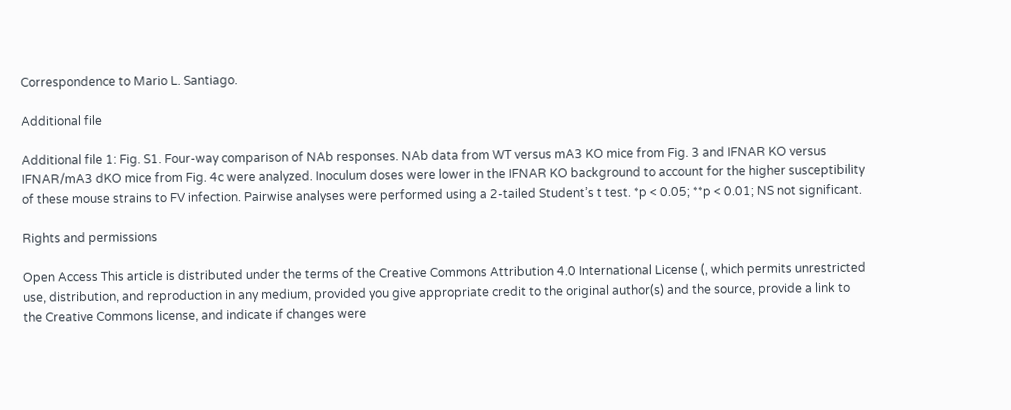Correspondence to Mario L. Santiago.

Additional file

Additional file 1: Fig. S1. Four-way comparison of NAb responses. NAb data from WT versus mA3 KO mice from Fig. 3 and IFNAR KO versus IFNAR/mA3 dKO mice from Fig. 4c were analyzed. Inoculum doses were lower in the IFNAR KO background to account for the higher susceptibility of these mouse strains to FV infection. Pairwise analyses were performed using a 2-tailed Student’s t test. *p < 0.05; **p < 0.01; NS not significant.

Rights and permissions

Open Access This article is distributed under the terms of the Creative Commons Attribution 4.0 International License (, which permits unrestricted use, distribution, and reproduction in any medium, provided you give appropriate credit to the original author(s) and the source, provide a link to the Creative Commons license, and indicate if changes were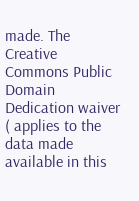made. The Creative Commons Public Domain Dedication waiver ( applies to the data made available in this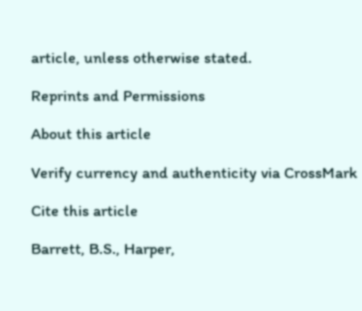article, unless otherwise stated.

Reprints and Permissions

About this article

Verify currency and authenticity via CrossMark

Cite this article

Barrett, B.S., Harper,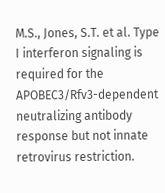M.S., Jones, S.T. et al. Type I interferon signaling is required for the APOBEC3/Rfv3-dependent neutralizing antibody response but not innate retrovirus restriction.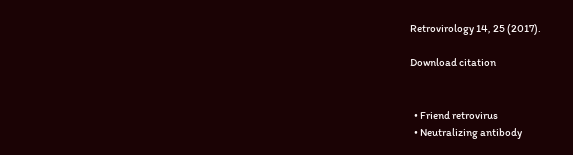Retrovirology 14, 25 (2017).

Download citation


  • Friend retrovirus
  • Neutralizing antibody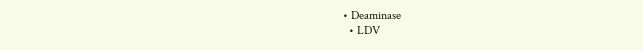• Deaminase
  • LDV